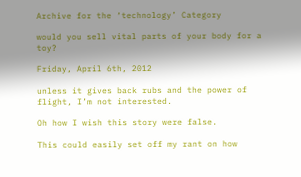Archive for the ‘technology’ Category

would you sell vital parts of your body for a toy?

Friday, April 6th, 2012

unless it gives back rubs and the power of flight, I’m not interested.

Oh how I wish this story were false.

This could easily set off my rant on how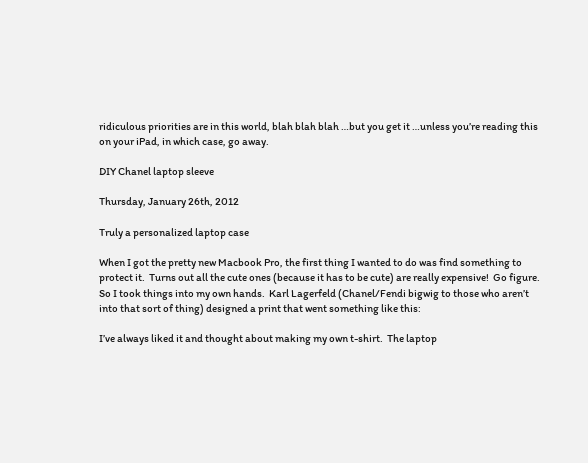ridiculous priorities are in this world, blah blah blah …but you get it …unless you’re reading this on your iPad, in which case, go away.

DIY Chanel laptop sleeve

Thursday, January 26th, 2012

Truly a personalized laptop case

When I got the pretty new Macbook Pro, the first thing I wanted to do was find something to protect it.  Turns out all the cute ones (because it has to be cute) are really expensive!  Go figure.  So I took things into my own hands.  Karl Lagerfeld (Chanel/Fendi bigwig to those who aren’t into that sort of thing) designed a print that went something like this:

I’ve always liked it and thought about making my own t-shirt.  The laptop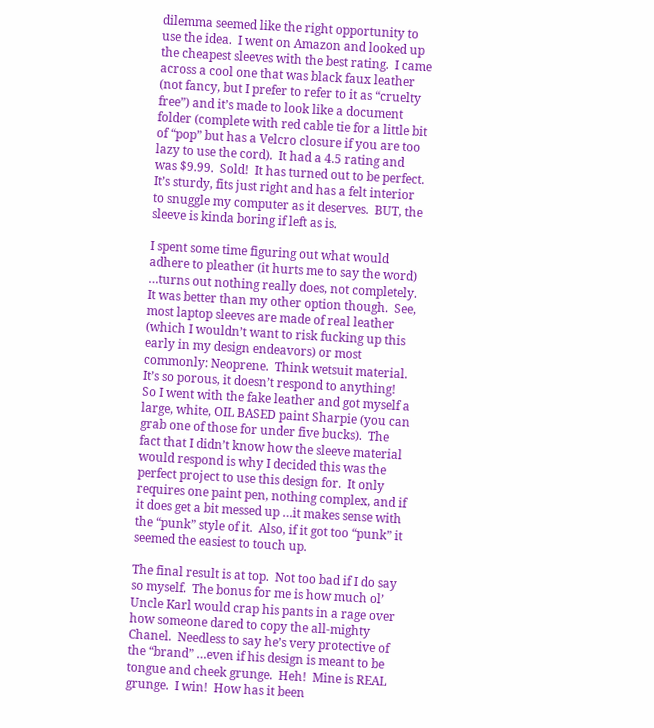dilemma seemed like the right opportunity to use the idea.  I went on Amazon and looked up the cheapest sleeves with the best rating.  I came across a cool one that was black faux leather (not fancy, but I prefer to refer to it as “cruelty free”) and it’s made to look like a document folder (complete with red cable tie for a little bit of “pop” but has a Velcro closure if you are too lazy to use the cord).  It had a 4.5 rating and was $9.99.  Sold!  It has turned out to be perfect.  It’s sturdy, fits just right and has a felt interior to snuggle my computer as it deserves.  BUT, the sleeve is kinda boring if left as is.

I spent some time figuring out what would adhere to pleather (it hurts me to say the word) …turns out nothing really does, not completely.  It was better than my other option though.  See, most laptop sleeves are made of real leather (which I wouldn’t want to risk fucking up this early in my design endeavors) or most commonly: Neoprene.  Think wetsuit material.  It’s so porous, it doesn’t respond to anything!  So I went with the fake leather and got myself a large, white, OIL BASED paint Sharpie (you can grab one of those for under five bucks).  The fact that I didn’t know how the sleeve material would respond is why I decided this was the perfect project to use this design for.  It only requires one paint pen, nothing complex, and if it does get a bit messed up …it makes sense with the “punk” style of it.  Also, if it got too “punk” it seemed the easiest to touch up.

The final result is at top.  Not too bad if I do say so myself.  The bonus for me is how much ol’ Uncle Karl would crap his pants in a rage over how someone dared to copy the all-mighty Chanel.  Needless to say he’s very protective of the “brand” …even if his design is meant to be tongue and cheek grunge.  Heh!  Mine is REAL grunge.  I win!  How has it been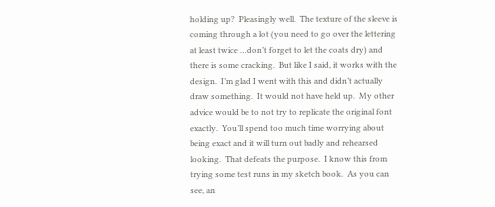holding up?  Pleasingly well.  The texture of the sleeve is coming through a lot (you need to go over the lettering at least twice …don’t forget to let the coats dry) and there is some cracking.  But like I said, it works with the design.  I’m glad I went with this and didn’t actually draw something.  It would not have held up.  My other advice would be to not try to replicate the original font exactly.  You’ll spend too much time worrying about being exact and it will turn out badly and rehearsed looking.  That defeats the purpose.  I know this from trying some test runs in my sketch book.  As you can see, an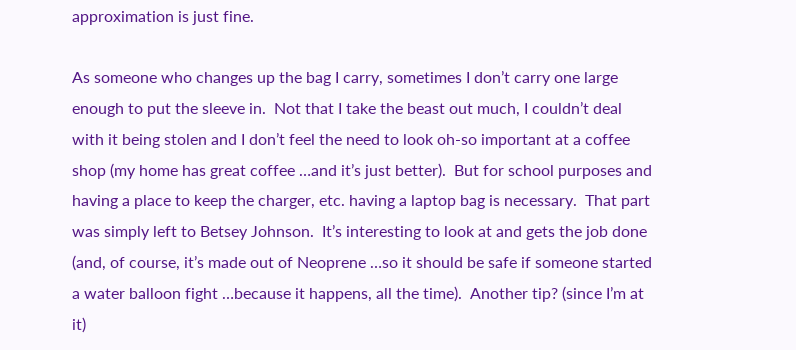approximation is just fine.

As someone who changes up the bag I carry, sometimes I don’t carry one large enough to put the sleeve in.  Not that I take the beast out much, I couldn’t deal with it being stolen and I don’t feel the need to look oh-so important at a coffee shop (my home has great coffee …and it’s just better).  But for school purposes and having a place to keep the charger, etc. having a laptop bag is necessary.  That part was simply left to Betsey Johnson.  It’s interesting to look at and gets the job done (and, of course, it’s made out of Neoprene …so it should be safe if someone started a water balloon fight …because it happens, all the time).  Another tip? (since I’m at it)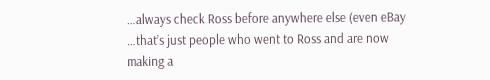…always check Ross before anywhere else (even eBay …that’s just people who went to Ross and are now making a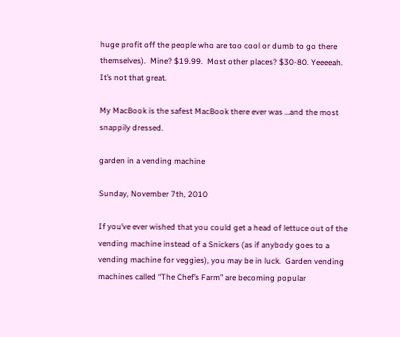huge profit off the people who are too cool or dumb to go there themselves).  Mine? $19.99.  Most other places? $30-80. Yeeeeah. It’s not that great.

My MacBook is the safest MacBook there ever was …and the most snappily dressed.

garden in a vending machine

Sunday, November 7th, 2010

If you’ve ever wished that you could get a head of lettuce out of the vending machine instead of a Snickers (as if anybody goes to a vending machine for veggies), you may be in luck.  Garden vending machines called “The Chef’s Farm” are becoming popular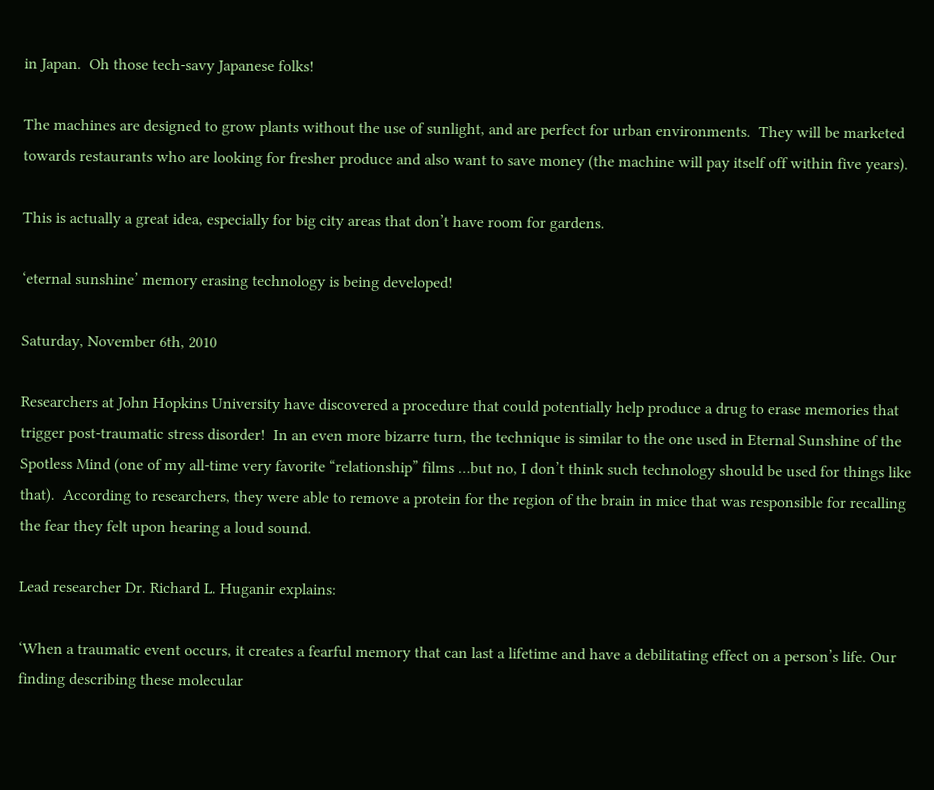in Japan.  Oh those tech-savy Japanese folks!

The machines are designed to grow plants without the use of sunlight, and are perfect for urban environments.  They will be marketed towards restaurants who are looking for fresher produce and also want to save money (the machine will pay itself off within five years).

This is actually a great idea, especially for big city areas that don’t have room for gardens.

‘eternal sunshine’ memory erasing technology is being developed!

Saturday, November 6th, 2010

Researchers at John Hopkins University have discovered a procedure that could potentially help produce a drug to erase memories that trigger post-traumatic stress disorder!  In an even more bizarre turn, the technique is similar to the one used in Eternal Sunshine of the Spotless Mind (one of my all-time very favorite “relationship” films …but no, I don’t think such technology should be used for things like that).  According to researchers, they were able to remove a protein for the region of the brain in mice that was responsible for recalling the fear they felt upon hearing a loud sound.

Lead researcher Dr. Richard L. Huganir explains:

‘When a traumatic event occurs, it creates a fearful memory that can last a lifetime and have a debilitating effect on a person’s life. Our finding describing these molecular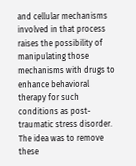and cellular mechanisms involved in that process raises the possibility of manipulating those mechanisms with drugs to enhance behavioral therapy for such conditions as post-traumatic stress disorder. The idea was to remove these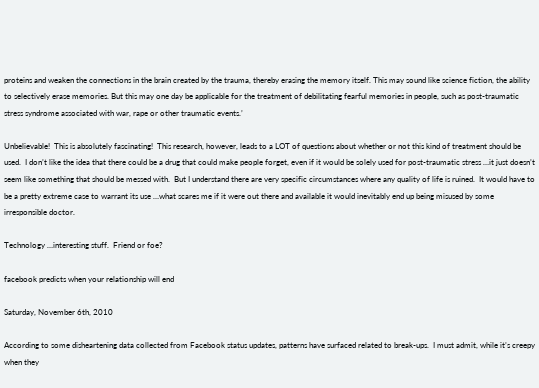proteins and weaken the connections in the brain created by the trauma, thereby erasing the memory itself. This may sound like science fiction, the ability to selectively erase memories. But this may one day be applicable for the treatment of debilitating fearful memories in people, such as post-traumatic stress syndrome associated with war, rape or other traumatic events.’

Unbelievable!  This is absolutely fascinating!  This research, however, leads to a LOT of questions about whether or not this kind of treatment should be used.  I don’t like the idea that there could be a drug that could make people forget, even if it would be solely used for post-traumatic stress …it just doesn’t seem like something that should be messed with.  But I understand there are very specific circumstances where any quality of life is ruined.  It would have to be a pretty extreme case to warrant its use …what scares me if it were out there and available it would inevitably end up being misused by some irresponsible doctor.

Technology …interesting stuff.  Friend or foe?

facebook predicts when your relationship will end

Saturday, November 6th, 2010

According to some disheartening data collected from Facebook status updates, patterns have surfaced related to break-ups.  I must admit, while it’s creepy when they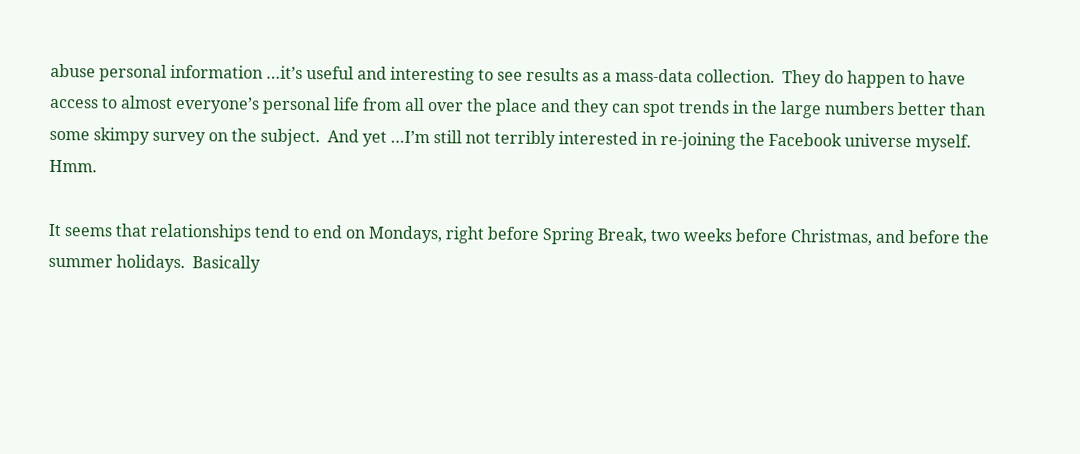abuse personal information …it’s useful and interesting to see results as a mass-data collection.  They do happen to have access to almost everyone’s personal life from all over the place and they can spot trends in the large numbers better than some skimpy survey on the subject.  And yet …I’m still not terribly interested in re-joining the Facebook universe myself.  Hmm.

It seems that relationships tend to end on Mondays, right before Spring Break, two weeks before Christmas, and before the summer holidays.  Basically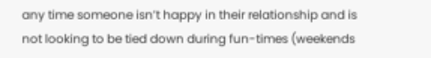any time someone isn’t happy in their relationship and is not looking to be tied down during fun-times (weekends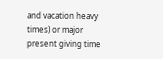and vacation heavy times) or major present giving time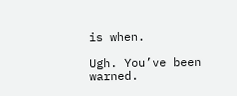is when.

Ugh. You’ve been warned.